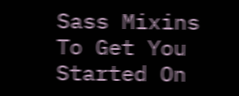Sass Mixins To Get You Started On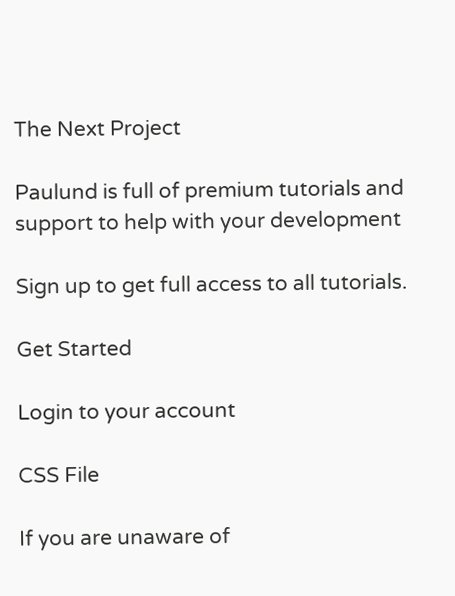The Next Project

Paulund is full of premium tutorials and support to help with your development

Sign up to get full access to all tutorials.

Get Started

Login to your account

CSS File

If you are unaware of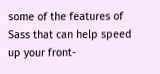some of the features of Sass that can help speed up your front-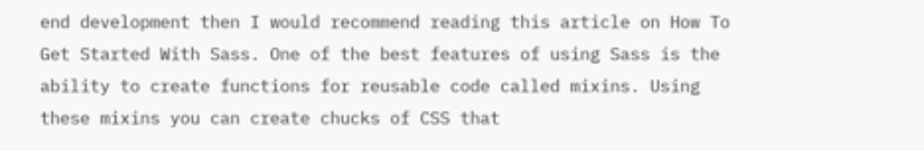end development then I would recommend reading this article on How To Get Started With Sass. One of the best features of using Sass is the ability to create functions for reusable code called mixins. Using these mixins you can create chucks of CSS that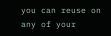you can reuse on any of your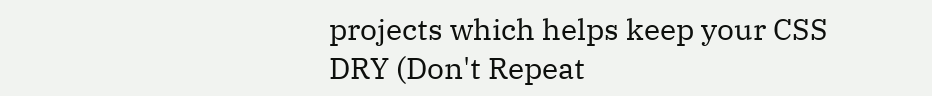projects which helps keep your CSS DRY (Don't Repeat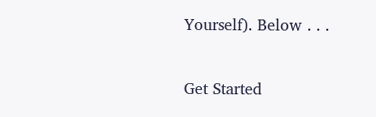Yourself). Below . . .

Get Started